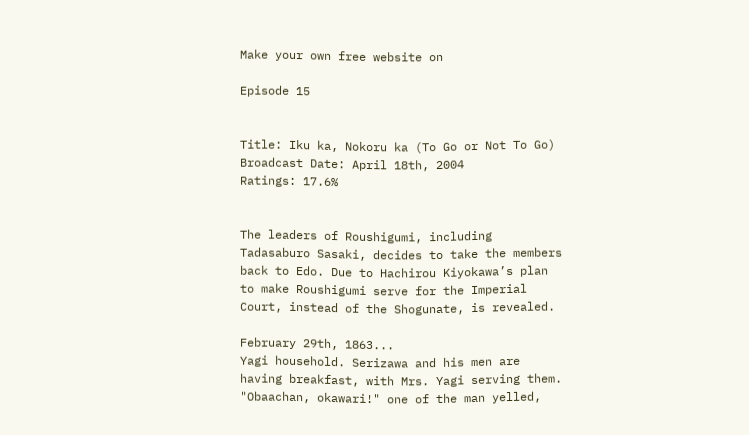Make your own free website on

Episode 15


Title: Iku ka, Nokoru ka (To Go or Not To Go)
Broadcast Date: April 18th, 2004
Ratings: 17.6%


The leaders of Roushigumi, including Tadasaburo Sasaki, decides to take the members back to Edo. Due to Hachirou Kiyokawa’s plan to make Roushigumi serve for the Imperial Court, instead of the Shogunate, is revealed.

February 29th, 1863...
Yagi household. Serizawa and his men are having breakfast, with Mrs. Yagi serving them. "Obaachan, okawari!" one of the man yelled,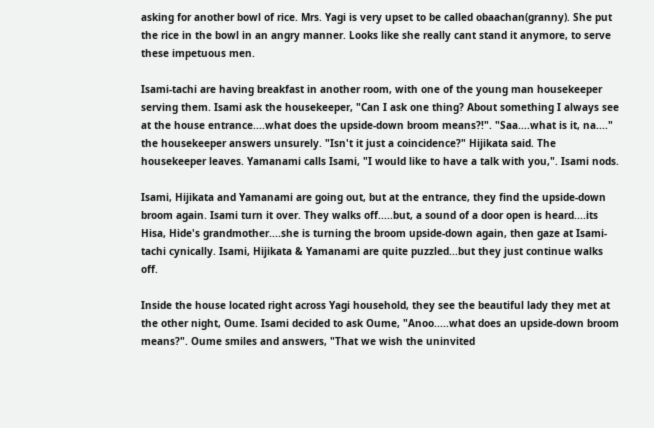asking for another bowl of rice. Mrs. Yagi is very upset to be called obaachan(granny). She put the rice in the bowl in an angry manner. Looks like she really cant stand it anymore, to serve these impetuous men.

Isami-tachi are having breakfast in another room, with one of the young man housekeeper serving them. Isami ask the housekeeper, "Can I ask one thing? About something I always see at the house entrance....what does the upside-down broom means?!". "Saa....what is it, na...." the housekeeper answers unsurely. "Isn't it just a coincidence?" Hijikata said. The housekeeper leaves. Yamanami calls Isami, "I would like to have a talk with you,". Isami nods.

Isami, Hijikata and Yamanami are going out, but at the entrance, they find the upside-down broom again. Isami turn it over. They walks off.....but, a sound of a door open is heard....its Hisa, Hide's grandmother....she is turning the broom upside-down again, then gaze at Isami-tachi cynically. Isami, Hijikata & Yamanami are quite puzzled...but they just continue walks off.

Inside the house located right across Yagi household, they see the beautiful lady they met at the other night, Oume. Isami decided to ask Oume, "Anoo.....what does an upside-down broom means?". Oume smiles and answers, "That we wish the uninvited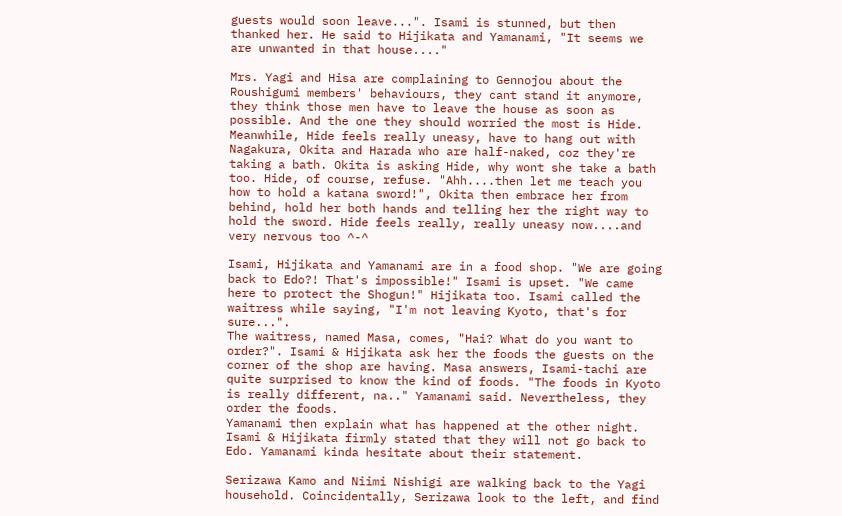guests would soon leave...". Isami is stunned, but then thanked her. He said to Hijikata and Yamanami, "It seems we are unwanted in that house...."

Mrs. Yagi and Hisa are complaining to Gennojou about the Roushigumi members' behaviours, they cant stand it anymore, they think those men have to leave the house as soon as possible. And the one they should worried the most is Hide.
Meanwhile, Hide feels really uneasy, have to hang out with Nagakura, Okita and Harada who are half-naked, coz they're taking a bath. Okita is asking Hide, why wont she take a bath too. Hide, of course, refuse. "Ahh....then let me teach you how to hold a katana sword!", Okita then embrace her from behind, hold her both hands and telling her the right way to hold the sword. Hide feels really, really uneasy now....and very nervous too ^-^

Isami, Hijikata and Yamanami are in a food shop. "We are going back to Edo?! That's impossible!" Isami is upset. "We came here to protect the Shogun!" Hijikata too. Isami called the waitress while saying, "I'm not leaving Kyoto, that's for sure...".
The waitress, named Masa, comes, "Hai? What do you want to order?". Isami & Hijikata ask her the foods the guests on the corner of the shop are having. Masa answers, Isami-tachi are quite surprised to know the kind of foods. "The foods in Kyoto is really different, na.." Yamanami said. Nevertheless, they order the foods.
Yamanami then explain what has happened at the other night. Isami & Hijikata firmly stated that they will not go back to Edo. Yamanami kinda hesitate about their statement.

Serizawa Kamo and Niimi Nishigi are walking back to the Yagi household. Coincidentally, Serizawa look to the left, and find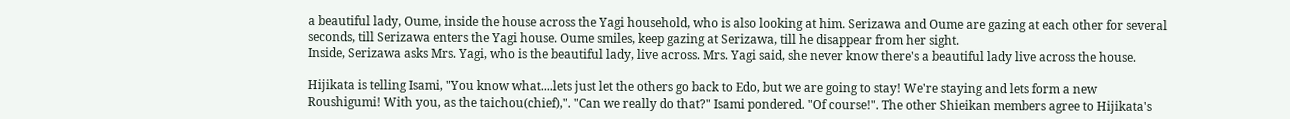a beautiful lady, Oume, inside the house across the Yagi household, who is also looking at him. Serizawa and Oume are gazing at each other for several seconds, till Serizawa enters the Yagi house. Oume smiles, keep gazing at Serizawa, till he disappear from her sight.
Inside, Serizawa asks Mrs. Yagi, who is the beautiful lady, live across. Mrs. Yagi said, she never know there's a beautiful lady live across the house.

Hijikata is telling Isami, "You know what....lets just let the others go back to Edo, but we are going to stay! We're staying and lets form a new Roushigumi! With you, as the taichou(chief),". "Can we really do that?" Isami pondered. "Of course!". The other Shieikan members agree to Hijikata's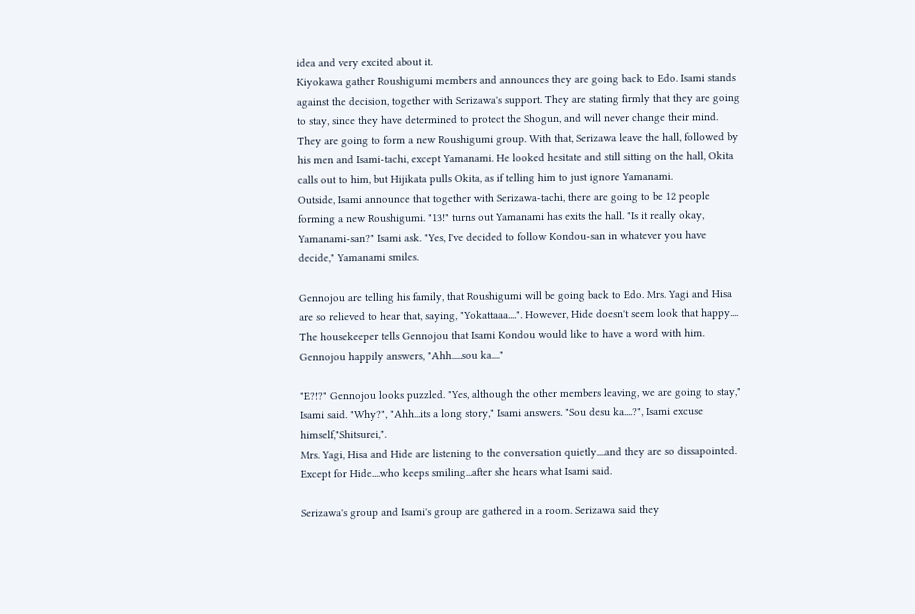idea and very excited about it.
Kiyokawa gather Roushigumi members and announces they are going back to Edo. Isami stands against the decision, together with Serizawa's support. They are stating firmly that they are going to stay, since they have determined to protect the Shogun, and will never change their mind. They are going to form a new Roushigumi group. With that, Serizawa leave the hall, followed by his men and Isami-tachi, except Yamanami. He looked hesitate and still sitting on the hall, Okita calls out to him, but Hijikata pulls Okita, as if telling him to just ignore Yamanami.
Outside, Isami announce that together with Serizawa-tachi, there are going to be 12 people forming a new Roushigumi. "13!" turns out Yamanami has exits the hall. "Is it really okay, Yamanami-san?" Isami ask. "Yes, I've decided to follow Kondou-san in whatever you have decide," Yamanami smiles.

Gennojou are telling his family, that Roushigumi will be going back to Edo. Mrs. Yagi and Hisa are so relieved to hear that, saying, "Yokattaaa....". However, Hide doesn't seem look that happy.... The housekeeper tells Gennojou that Isami Kondou would like to have a word with him. Gennojou happily answers, "Ahh.....sou ka...."

"E?!?" Gennojou looks puzzled. "Yes, although the other members leaving, we are going to stay," Isami said. "Why?", "Ahh...its a long story," Isami answers. "Sou desu ka....?", Isami excuse himself,"Shitsurei,".
Mrs. Yagi, Hisa and Hide are listening to the conversation quietly....and they are so dissapointed. Except for Hide....who keeps smiling...after she hears what Isami said.

Serizawa's group and Isami's group are gathered in a room. Serizawa said they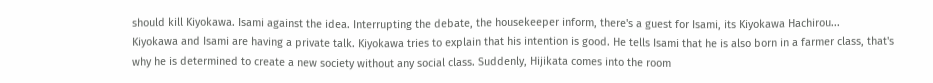should kill Kiyokawa. Isami against the idea. Interrupting the debate, the housekeeper inform, there's a guest for Isami, its Kiyokawa Hachirou...
Kiyokawa and Isami are having a private talk. Kiyokawa tries to explain that his intention is good. He tells Isami that he is also born in a farmer class, that's why he is determined to create a new society without any social class. Suddenly, Hijikata comes into the room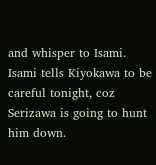and whisper to Isami. Isami tells Kiyokawa to be careful tonight, coz Serizawa is going to hunt him down.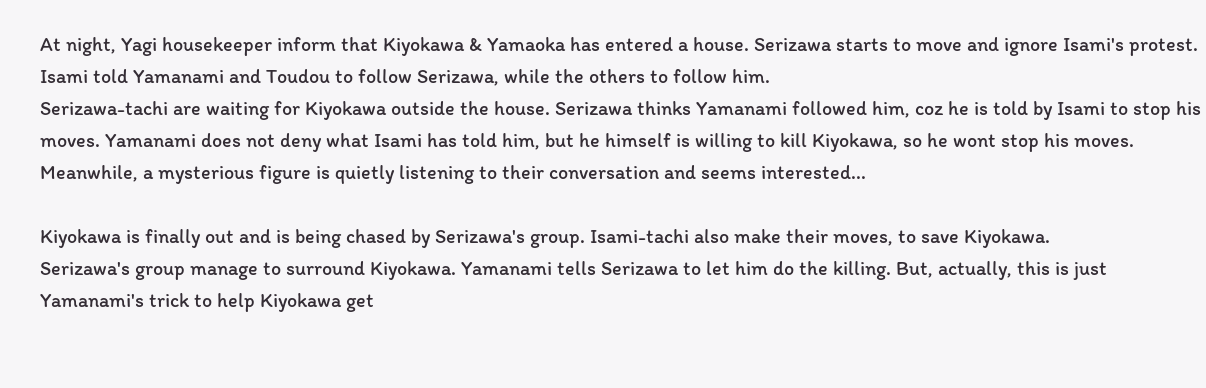At night, Yagi housekeeper inform that Kiyokawa & Yamaoka has entered a house. Serizawa starts to move and ignore Isami's protest. Isami told Yamanami and Toudou to follow Serizawa, while the others to follow him.
Serizawa-tachi are waiting for Kiyokawa outside the house. Serizawa thinks Yamanami followed him, coz he is told by Isami to stop his moves. Yamanami does not deny what Isami has told him, but he himself is willing to kill Kiyokawa, so he wont stop his moves. Meanwhile, a mysterious figure is quietly listening to their conversation and seems interested...

Kiyokawa is finally out and is being chased by Serizawa's group. Isami-tachi also make their moves, to save Kiyokawa.
Serizawa's group manage to surround Kiyokawa. Yamanami tells Serizawa to let him do the killing. But, actually, this is just Yamanami's trick to help Kiyokawa get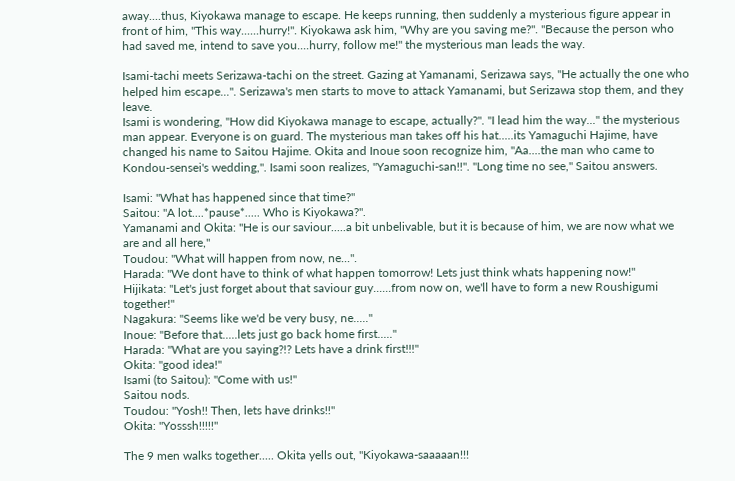away....thus, Kiyokawa manage to escape. He keeps running, then suddenly a mysterious figure appear in front of him, "This way......hurry!". Kiyokawa ask him, "Why are you saving me?". "Because the person who had saved me, intend to save you....hurry, follow me!" the mysterious man leads the way.

Isami-tachi meets Serizawa-tachi on the street. Gazing at Yamanami, Serizawa says, "He actually the one who helped him escape...". Serizawa's men starts to move to attack Yamanami, but Serizawa stop them, and they leave.
Isami is wondering, "How did Kiyokawa manage to escape, actually?". "I lead him the way..." the mysterious man appear. Everyone is on guard. The mysterious man takes off his hat.....its Yamaguchi Hajime, have changed his name to Saitou Hajime. Okita and Inoue soon recognize him, "Aa....the man who came to Kondou-sensei's wedding,". Isami soon realizes, "Yamaguchi-san!!". "Long time no see," Saitou answers.

Isami: "What has happened since that time?"
Saitou: "A lot....*pause*..... Who is Kiyokawa?".
Yamanami and Okita: "He is our saviour.....a bit unbelivable, but it is because of him, we are now what we are and all here,"
Toudou: "What will happen from now, ne...".
Harada: "We dont have to think of what happen tomorrow! Lets just think whats happening now!"
Hijikata: "Let's just forget about that saviour guy......from now on, we'll have to form a new Roushigumi together!"
Nagakura: "Seems like we'd be very busy, ne....."
Inoue: "Before that.....lets just go back home first....."
Harada: "What are you saying?!? Lets have a drink first!!!"
Okita: "good idea!"
Isami (to Saitou): "Come with us!"
Saitou nods.
Toudou: "Yosh!! Then, lets have drinks!!"
Okita: "Yosssh!!!!!"

The 9 men walks together..... Okita yells out, "Kiyokawa-saaaaan!!!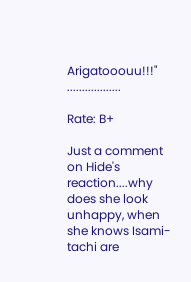Arigatooouu!!!" ..................

Rate: B+

Just a comment on Hide's reaction....why does she look unhappy, when she knows Isami-tachi are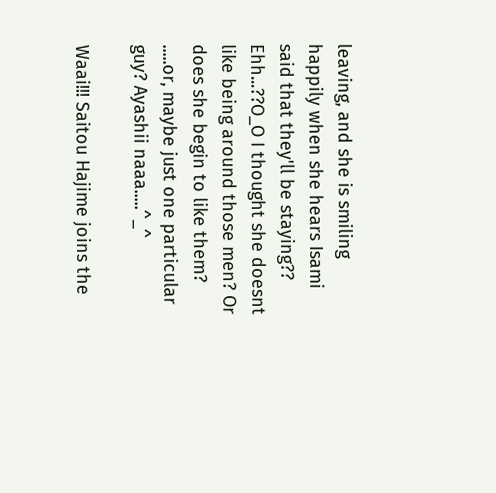leaving, and she is smiling happily when she hears Isami said that they'll be staying?? Ehh...??O_O I thought she doesnt like being around those men? Or does she begin to like them? .....or, maybe just one particular guy? Ayashii naaa.....^_^

Waai!!! Saitou Hajime joins the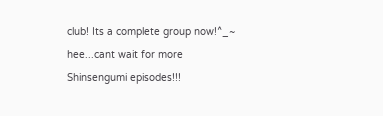club! Its a complete group now!^_~ hee...cant wait for more Shinsengumi episodes!!!